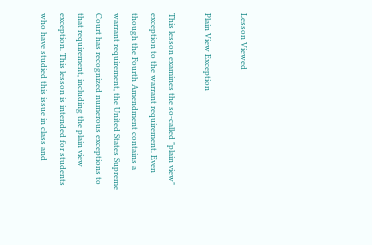Lesson Viewed

Plain View Exception

This lesson examines the so-called "plain view" exception to the warrant requirement. Even though the Fourth Amendment contains a warrant requirement, the United States Supreme Court has recognized numerous exceptions to that requirement, including the plain view exception. This lesson is intended for students who have studied this issue in class and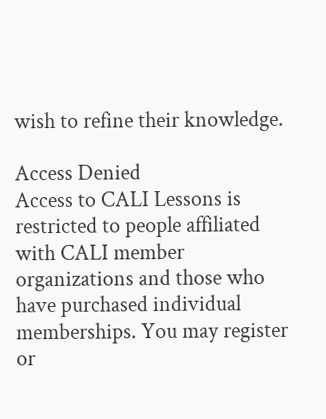wish to refine their knowledge.

Access Denied
Access to CALI Lessons is restricted to people affiliated with CALI member organizations and those who have purchased individual memberships. You may register or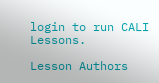login to run CALI Lessons.

Lesson Authors